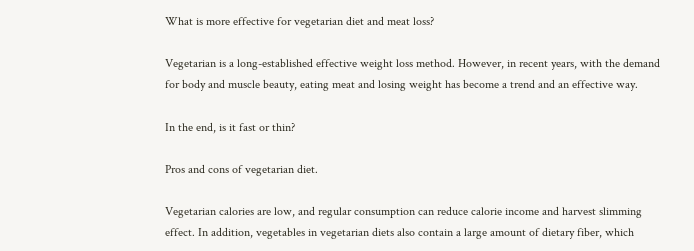What is more effective for vegetarian diet and meat loss?

Vegetarian is a long-established effective weight loss method. However, in recent years, with the demand for body and muscle beauty, eating meat and losing weight has become a trend and an effective way.

In the end, is it fast or thin?

Pros and cons of vegetarian diet.

Vegetarian calories are low, and regular consumption can reduce calorie income and harvest slimming effect. In addition, vegetables in vegetarian diets also contain a large amount of dietary fiber, which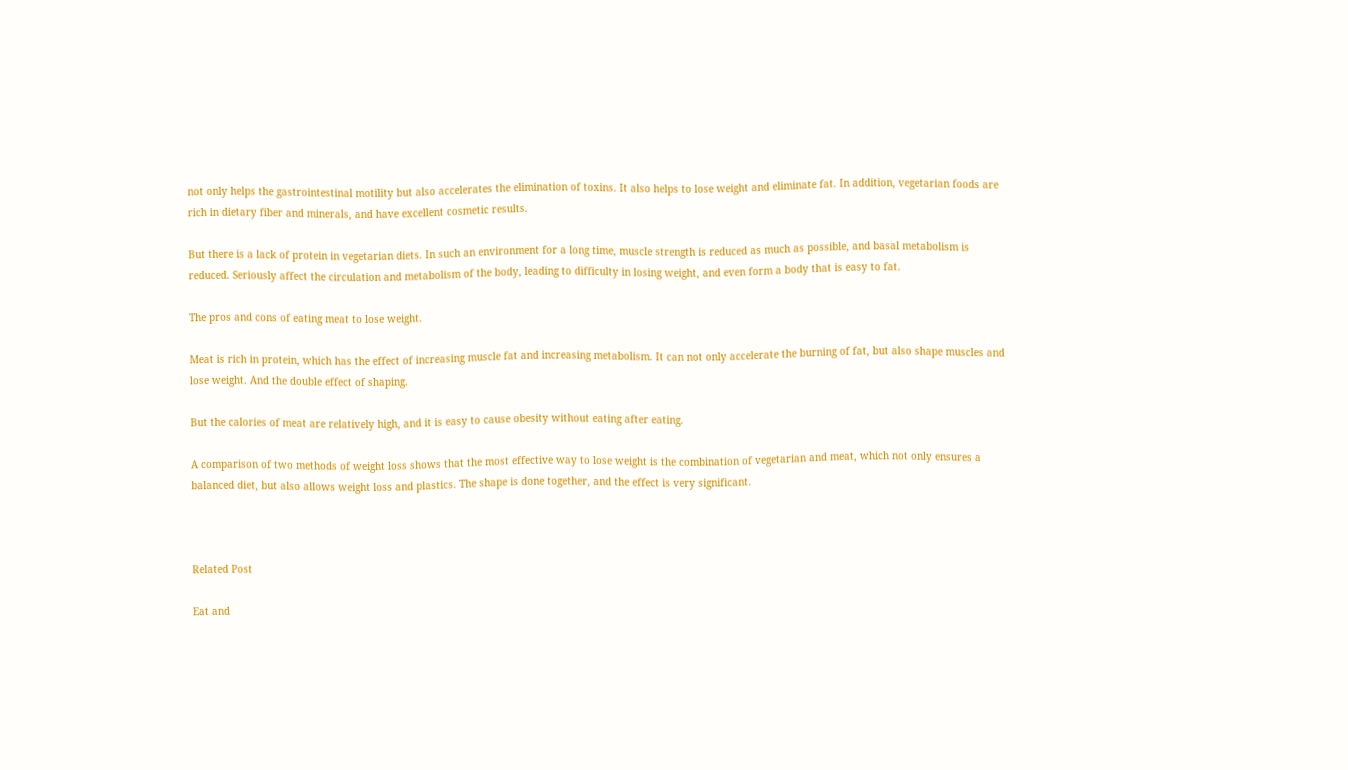not only helps the gastrointestinal motility but also accelerates the elimination of toxins. It also helps to lose weight and eliminate fat. In addition, vegetarian foods are rich in dietary fiber and minerals, and have excellent cosmetic results.

But there is a lack of protein in vegetarian diets. In such an environment for a long time, muscle strength is reduced as much as possible, and basal metabolism is reduced. Seriously affect the circulation and metabolism of the body, leading to difficulty in losing weight, and even form a body that is easy to fat.

The pros and cons of eating meat to lose weight.

Meat is rich in protein, which has the effect of increasing muscle fat and increasing metabolism. It can not only accelerate the burning of fat, but also shape muscles and lose weight. And the double effect of shaping.

But the calories of meat are relatively high, and it is easy to cause obesity without eating after eating.

A comparison of two methods of weight loss shows that the most effective way to lose weight is the combination of vegetarian and meat, which not only ensures a balanced diet, but also allows weight loss and plastics. The shape is done together, and the effect is very significant.



Related Post

Eat and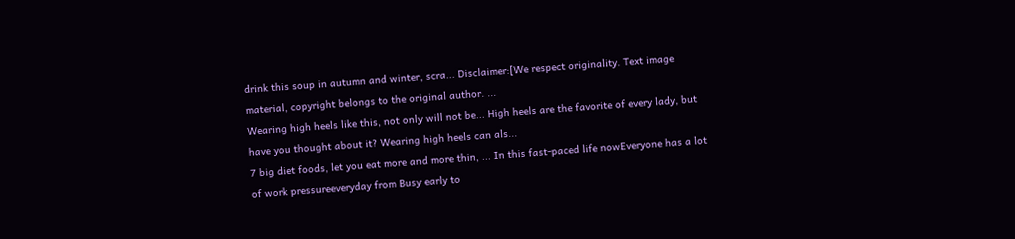drink this soup in autumn and winter, scra... Disclaimer:[We respect originality. Text image material, copyright belongs to the original author. ...
Wearing high heels like this, not only will not be... High heels are the favorite of every lady, but have you thought about it? Wearing high heels can als...
7 big diet foods, let you eat more and more thin, ... In this fast-paced life nowEveryone has a lot of work pressureeveryday from Busy early to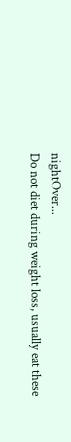nightOver...
Do not diet during weight loss, usually eat these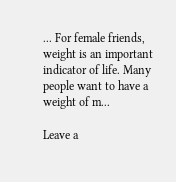... For female friends, weight is an important indicator of life. Many people want to have a weight of m...

Leave a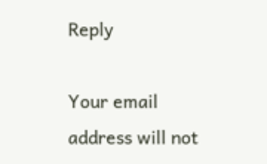Reply

Your email address will not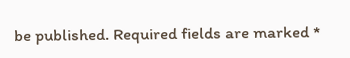be published. Required fields are marked *